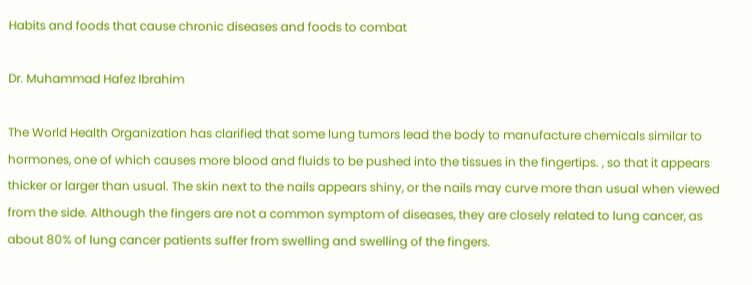Habits and foods that cause chronic diseases and foods to combat

Dr. Muhammad Hafez Ibrahim

The World Health Organization has clarified that some lung tumors lead the body to manufacture chemicals similar to hormones, one of which causes more blood and fluids to be pushed into the tissues in the fingertips. , so that it appears thicker or larger than usual. The skin next to the nails appears shiny, or the nails may curve more than usual when viewed from the side. Although the fingers are not a common symptom of diseases, they are closely related to lung cancer, as about 80% of lung cancer patients suffer from swelling and swelling of the fingers.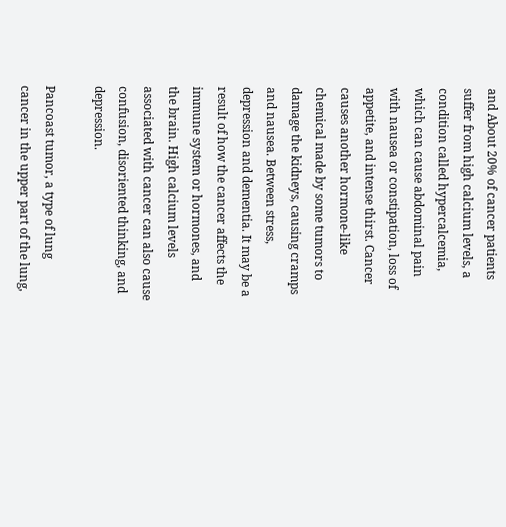and About 20% of cancer patients suffer from high calcium levels, a condition called hypercalcemia, which can cause abdominal pain with nausea or constipation, loss of appetite, and intense thirst. Cancer causes another hormone-like chemical made by some tumors to damage the kidneys, causing cramps and nausea. Between stress, depression and dementia. It may be a result of how the cancer affects the immune system or hormones, and the brain. High calcium levels associated with cancer can also cause confusion, disoriented thinking, and depression.

Pancoast tumor, a type of lung cancer in the upper part of the lung,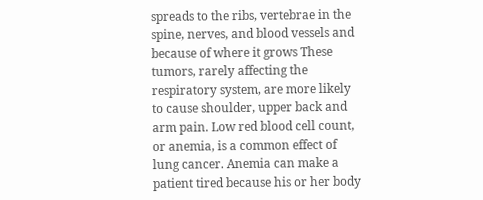spreads to the ribs, vertebrae in the spine, nerves, and blood vessels and because of where it grows These tumors, rarely affecting the respiratory system, are more likely to cause shoulder, upper back and arm pain. Low red blood cell count, or anemia, is a common effect of lung cancer. Anemia can make a patient tired because his or her body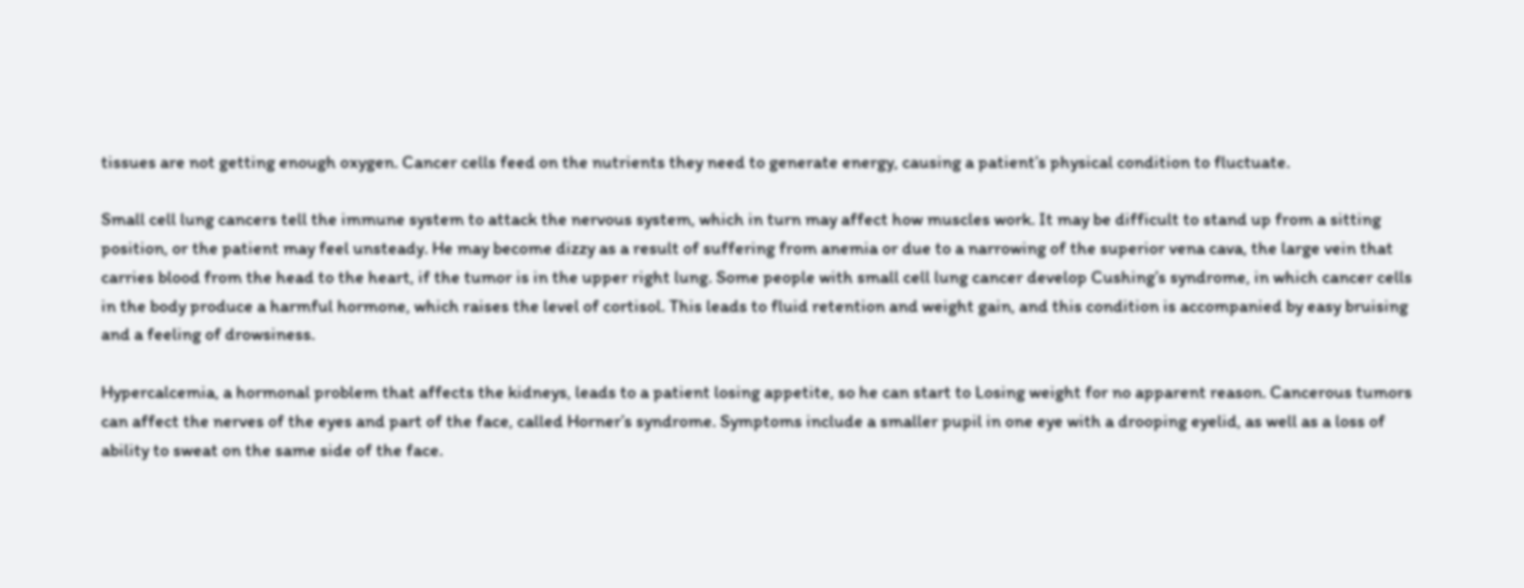tissues are not getting enough oxygen. Cancer cells feed on the nutrients they need to generate energy, causing a patient’s physical condition to fluctuate.

Small cell lung cancers tell the immune system to attack the nervous system, which in turn may affect how muscles work. It may be difficult to stand up from a sitting position, or the patient may feel unsteady. He may become dizzy as a result of suffering from anemia or due to a narrowing of the superior vena cava, the large vein that carries blood from the head to the heart, if the tumor is in the upper right lung. Some people with small cell lung cancer develop Cushing’s syndrome, in which cancer cells in the body produce a harmful hormone, which raises the level of cortisol. This leads to fluid retention and weight gain, and this condition is accompanied by easy bruising and a feeling of drowsiness.

Hypercalcemia, a hormonal problem that affects the kidneys, leads to a patient losing appetite, so he can start to Losing weight for no apparent reason. Cancerous tumors can affect the nerves of the eyes and part of the face, called Horner’s syndrome. Symptoms include a smaller pupil in one eye with a drooping eyelid, as well as a loss of ability to sweat on the same side of the face.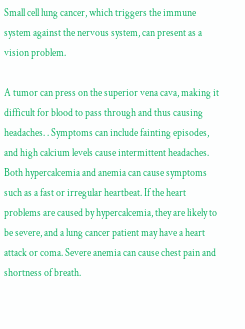Small cell lung cancer, which triggers the immune system against the nervous system, can present as a vision problem.

A tumor can press on the superior vena cava, making it difficult for blood to pass through and thus causing headaches. . Symptoms can include fainting episodes, and high calcium levels cause intermittent headaches. Both hypercalcemia and anemia can cause symptoms such as a fast or irregular heartbeat. If the heart problems are caused by hypercalcemia, they are likely to be severe, and a lung cancer patient may have a heart attack or coma. Severe anemia can cause chest pain and shortness of breath.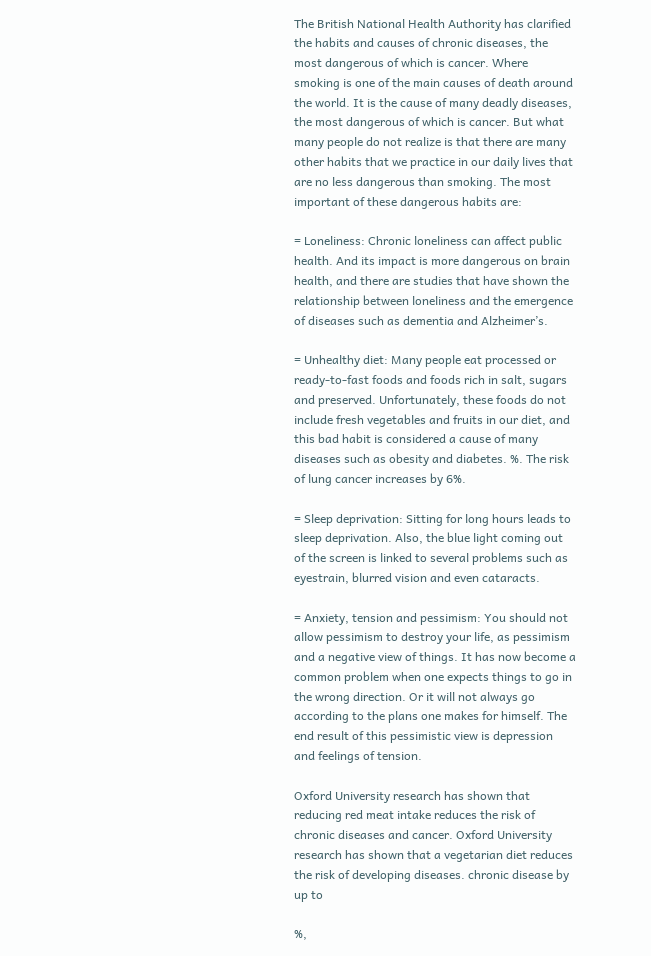The British National Health Authority has clarified the habits and causes of chronic diseases, the most dangerous of which is cancer. Where smoking is one of the main causes of death around the world. It is the cause of many deadly diseases, the most dangerous of which is cancer. But what many people do not realize is that there are many other habits that we practice in our daily lives that are no less dangerous than smoking. The most important of these dangerous habits are:

= Loneliness: Chronic loneliness can affect public health. And its impact is more dangerous on brain health, and there are studies that have shown the relationship between loneliness and the emergence of diseases such as dementia and Alzheimer’s.

= Unhealthy diet: Many people eat processed or ready-to-fast foods and foods rich in salt, sugars and preserved. Unfortunately, these foods do not include fresh vegetables and fruits in our diet, and this bad habit is considered a cause of many diseases such as obesity and diabetes. %. The risk of lung cancer increases by 6%.

= Sleep deprivation: Sitting for long hours leads to sleep deprivation. Also, the blue light coming out of the screen is linked to several problems such as eyestrain, blurred vision and even cataracts.

= Anxiety, tension and pessimism: You should not allow pessimism to destroy your life, as pessimism and a negative view of things. It has now become a common problem when one expects things to go in the wrong direction. Or it will not always go according to the plans one makes for himself. The end result of this pessimistic view is depression and feelings of tension.

Oxford University research has shown that reducing red meat intake reduces the risk of chronic diseases and cancer. Oxford University research has shown that a vegetarian diet reduces the risk of developing diseases. chronic disease by up to

%,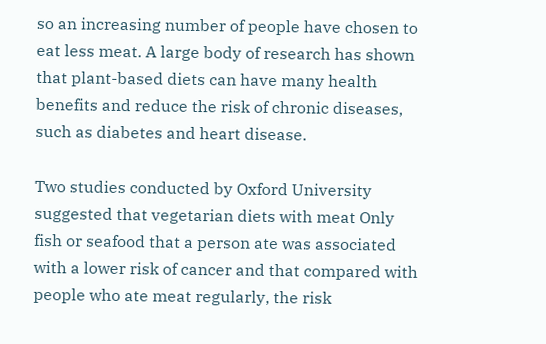so an increasing number of people have chosen to eat less meat. A large body of research has shown that plant-based diets can have many health benefits and reduce the risk of chronic diseases, such as diabetes and heart disease.

Two studies conducted by Oxford University suggested that vegetarian diets with meat Only fish or seafood that a person ate was associated with a lower risk of cancer and that compared with people who ate meat regularly, the risk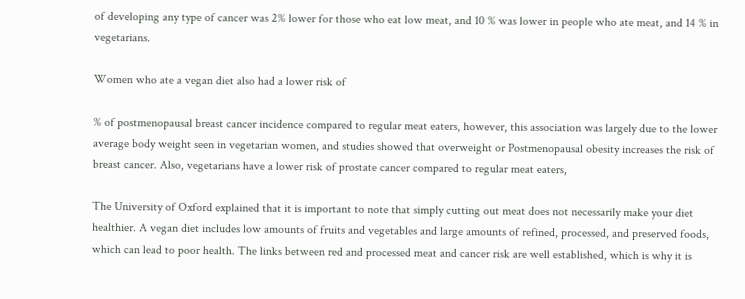of developing any type of cancer was 2% lower for those who eat low meat, and 10 % was lower in people who ate meat, and 14 % in vegetarians.

Women who ate a vegan diet also had a lower risk of

% of postmenopausal breast cancer incidence compared to regular meat eaters, however, this association was largely due to the lower average body weight seen in vegetarian women, and studies showed that overweight or Postmenopausal obesity increases the risk of breast cancer. Also, vegetarians have a lower risk of prostate cancer compared to regular meat eaters,

The University of Oxford explained that it is important to note that simply cutting out meat does not necessarily make your diet healthier. A vegan diet includes low amounts of fruits and vegetables and large amounts of refined, processed, and preserved foods, which can lead to poor health. The links between red and processed meat and cancer risk are well established, which is why it is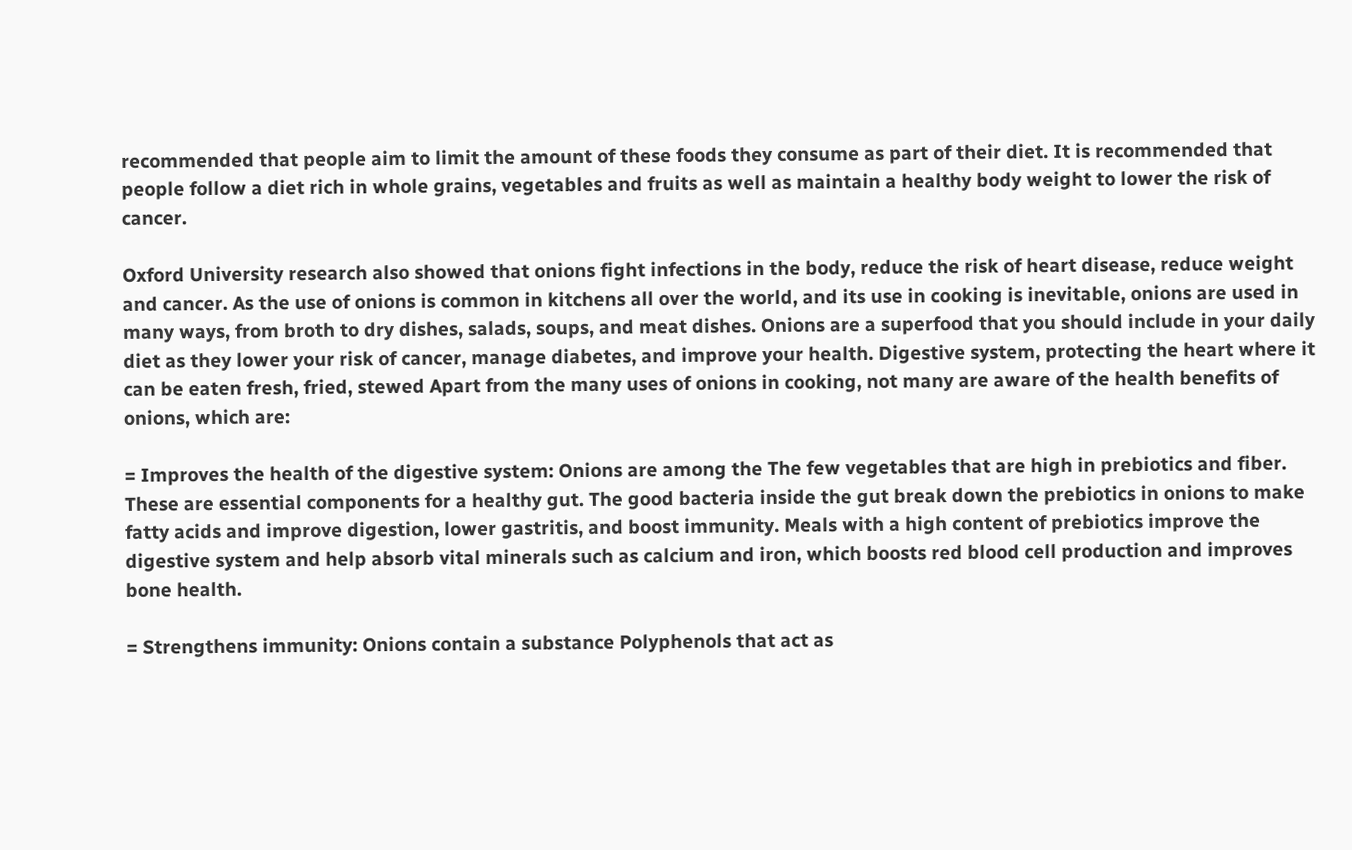recommended that people aim to limit the amount of these foods they consume as part of their diet. It is recommended that people follow a diet rich in whole grains, vegetables and fruits as well as maintain a healthy body weight to lower the risk of cancer.

Oxford University research also showed that onions fight infections in the body, reduce the risk of heart disease, reduce weight and cancer. As the use of onions is common in kitchens all over the world, and its use in cooking is inevitable, onions are used in many ways, from broth to dry dishes, salads, soups, and meat dishes. Onions are a superfood that you should include in your daily diet as they lower your risk of cancer, manage diabetes, and improve your health. Digestive system, protecting the heart where it can be eaten fresh, fried, stewed Apart from the many uses of onions in cooking, not many are aware of the health benefits of onions, which are:

= Improves the health of the digestive system: Onions are among the The few vegetables that are high in prebiotics and fiber. These are essential components for a healthy gut. The good bacteria inside the gut break down the prebiotics in onions to make fatty acids and improve digestion, lower gastritis, and boost immunity. Meals with a high content of prebiotics improve the digestive system and help absorb vital minerals such as calcium and iron, which boosts red blood cell production and improves bone health.

= Strengthens immunity: Onions contain a substance Polyphenols that act as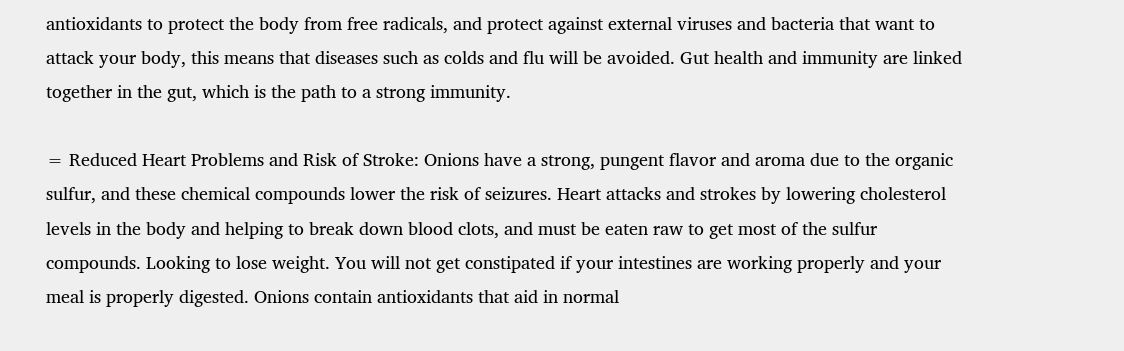antioxidants to protect the body from free radicals, and protect against external viruses and bacteria that want to attack your body, this means that diseases such as colds and flu will be avoided. Gut health and immunity are linked together in the gut, which is the path to a strong immunity.

= Reduced Heart Problems and Risk of Stroke: Onions have a strong, pungent flavor and aroma due to the organic sulfur, and these chemical compounds lower the risk of seizures. Heart attacks and strokes by lowering cholesterol levels in the body and helping to break down blood clots, and must be eaten raw to get most of the sulfur compounds. Looking to lose weight. You will not get constipated if your intestines are working properly and your meal is properly digested. Onions contain antioxidants that aid in normal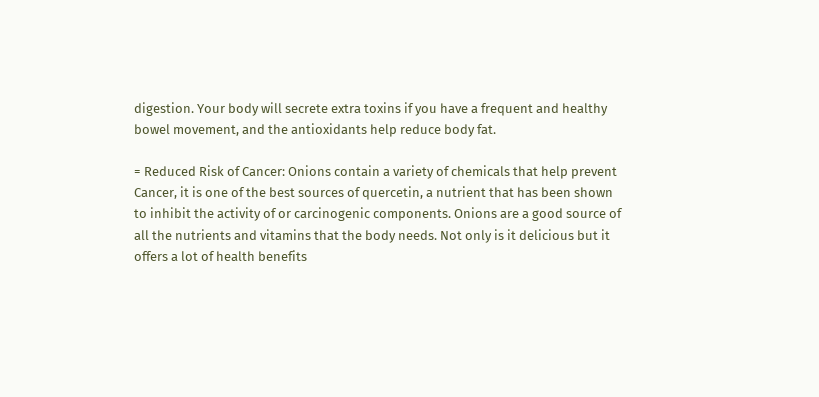digestion. Your body will secrete extra toxins if you have a frequent and healthy bowel movement, and the antioxidants help reduce body fat.

= Reduced Risk of Cancer: Onions contain a variety of chemicals that help prevent Cancer, it is one of the best sources of quercetin, a nutrient that has been shown to inhibit the activity of or carcinogenic components. Onions are a good source of all the nutrients and vitamins that the body needs. Not only is it delicious but it offers a lot of health benefits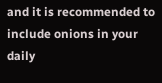and it is recommended to include onions in your daily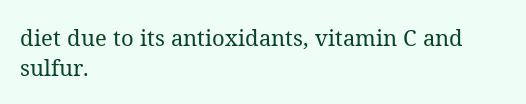diet due to its antioxidants, vitamin C and sulfur.